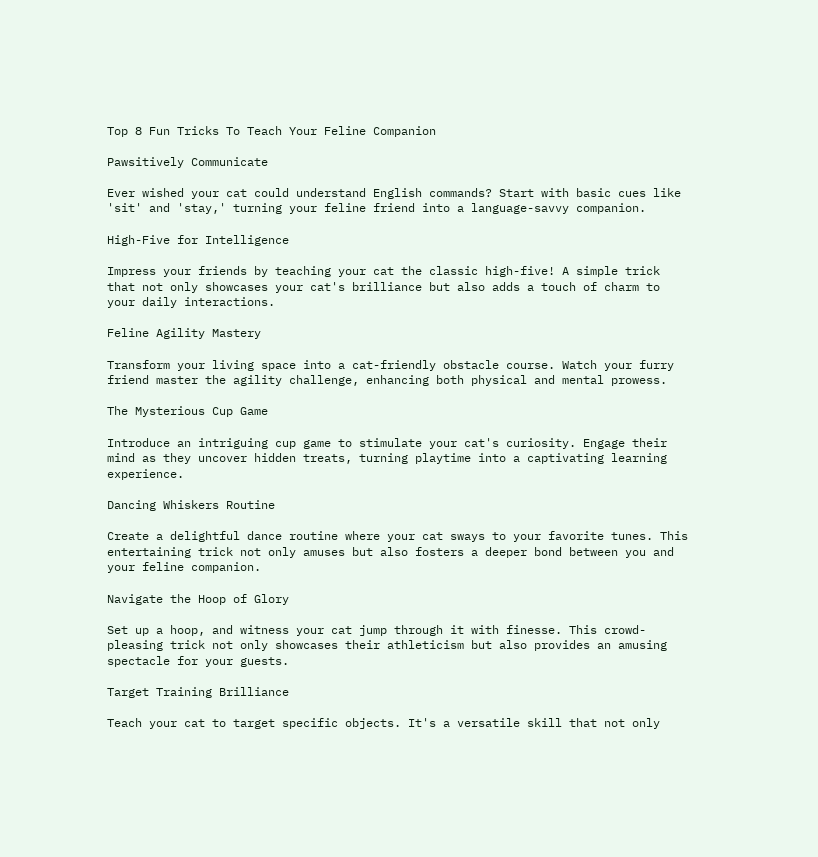Top 8 Fun Tricks To Teach Your Feline Companion

Pawsitively Communicate

Ever wished your cat could understand English commands? Start with basic cues like 'sit' and 'stay,' turning your feline friend into a language-savvy companion.

High-Five for Intelligence

Impress your friends by teaching your cat the classic high-five! A simple trick that not only showcases your cat's brilliance but also adds a touch of charm to your daily interactions.

Feline Agility Mastery

Transform your living space into a cat-friendly obstacle course. Watch your furry friend master the agility challenge, enhancing both physical and mental prowess.

The Mysterious Cup Game

Introduce an intriguing cup game to stimulate your cat's curiosity. Engage their mind as they uncover hidden treats, turning playtime into a captivating learning experience.

Dancing Whiskers Routine

Create a delightful dance routine where your cat sways to your favorite tunes. This entertaining trick not only amuses but also fosters a deeper bond between you and your feline companion.

Navigate the Hoop of Glory

Set up a hoop, and witness your cat jump through it with finesse. This crowd-pleasing trick not only showcases their athleticism but also provides an amusing spectacle for your guests.

Target Training Brilliance

Teach your cat to target specific objects. It's a versatile skill that not only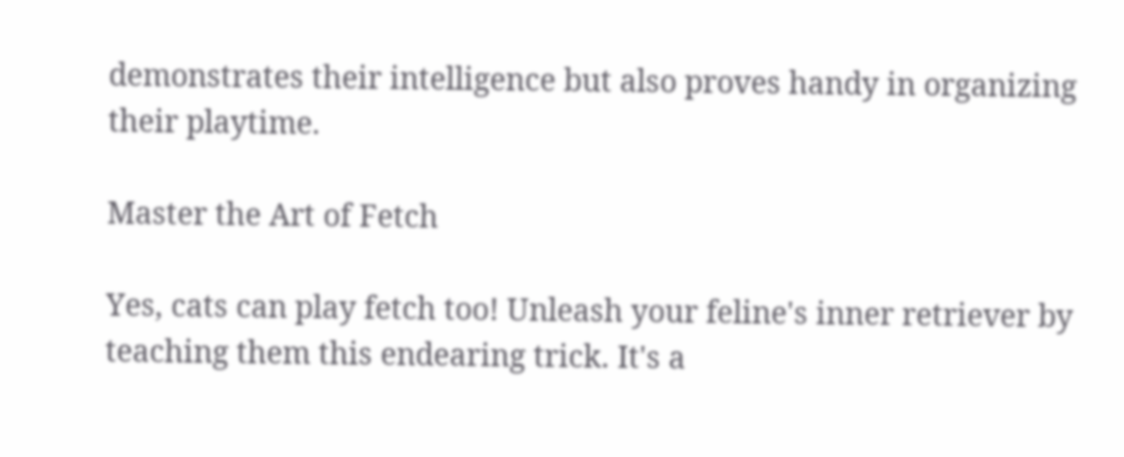demonstrates their intelligence but also proves handy in organizing their playtime.

Master the Art of Fetch

Yes, cats can play fetch too! Unleash your feline's inner retriever by teaching them this endearing trick. It's a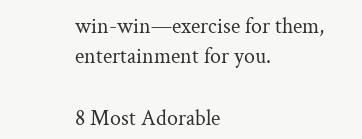win-win—exercise for them, entertainment for you.

8 Most Adorable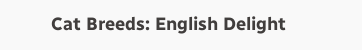Cat Breeds: English Delight